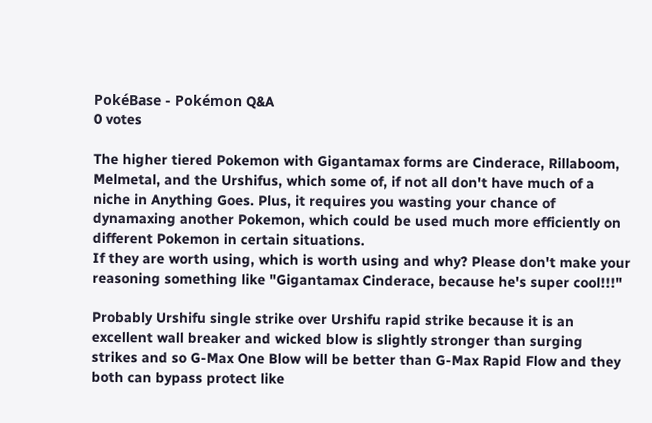PokéBase - Pokémon Q&A
0 votes

The higher tiered Pokemon with Gigantamax forms are Cinderace, Rillaboom, Melmetal, and the Urshifus, which some of, if not all don't have much of a niche in Anything Goes. Plus, it requires you wasting your chance of dynamaxing another Pokemon, which could be used much more efficiently on different Pokemon in certain situations.
If they are worth using, which is worth using and why? Please don't make your reasoning something like "Gigantamax Cinderace, because he's super cool!!!"

Probably Urshifu single strike over Urshifu rapid strike because it is an excellent wall breaker and wicked blow is slightly stronger than surging strikes and so G-Max One Blow will be better than G-Max Rapid Flow and they both can bypass protect like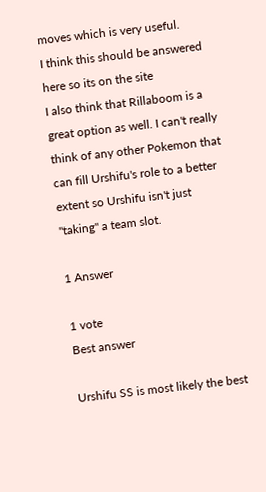moves which is very useful.
I think this should be answered here so its on the site
I also think that Rillaboom is a great option as well. I can't really think of any other Pokemon that can fill Urshifu's role to a better extent so Urshifu isn't just "taking" a team slot.

1 Answer

1 vote
Best answer

Urshifu SS is most likely the best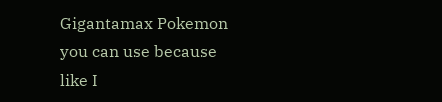Gigantamax Pokemon you can use because like I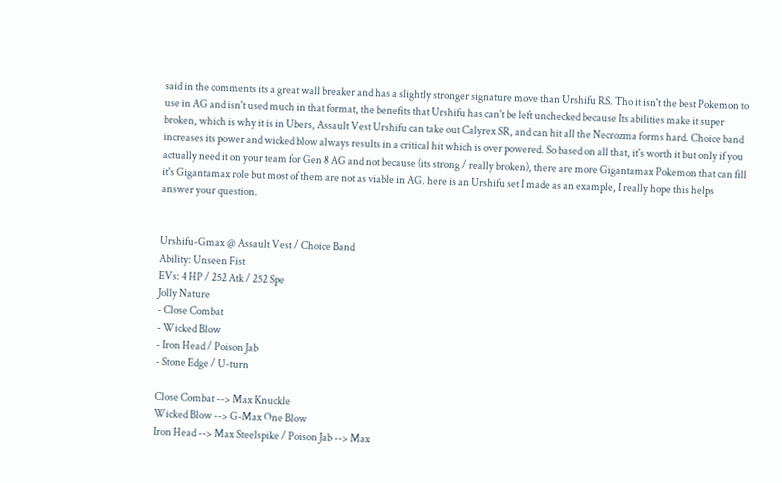said in the comments its a great wall breaker and has a slightly stronger signature move than Urshifu RS. Tho it isn't the best Pokemon to use in AG and isn't used much in that format, the benefits that Urshifu has can't be left unchecked because Its abilities make it super broken, which is why it is in Ubers, Assault Vest Urshifu can take out Calyrex SR, and can hit all the Necrozma forms hard. Choice band increases its power and wicked blow always results in a critical hit which is over powered. So based on all that, it's worth it but only if you actually need it on your team for Gen 8 AG and not because (its strong / really broken), there are more Gigantamax Pokemon that can fill it's Gigantamax role but most of them are not as viable in AG. here is an Urshifu set I made as an example, I really hope this helps answer your question.


Urshifu-Gmax @ Assault Vest / Choice Band
Ability: Unseen Fist
EVs: 4 HP / 252 Atk / 252 Spe
Jolly Nature
- Close Combat
- Wicked Blow
- Iron Head / Poison Jab
- Stone Edge / U-turn

Close Combat --> Max Knuckle
Wicked Blow --> G-Max One Blow
Iron Head --> Max Steelspike / Poison Jab --> Max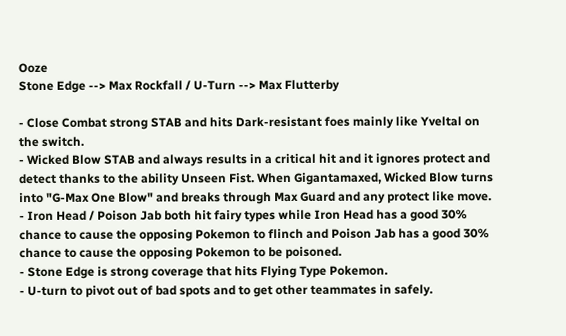Ooze
Stone Edge --> Max Rockfall / U-Turn --> Max Flutterby

- Close Combat strong STAB and hits Dark-resistant foes mainly like Yveltal on the switch.
- Wicked Blow STAB and always results in a critical hit and it ignores protect and detect thanks to the ability Unseen Fist. When Gigantamaxed, Wicked Blow turns into "G-Max One Blow" and breaks through Max Guard and any protect like move.
- Iron Head / Poison Jab both hit fairy types while Iron Head has a good 30% chance to cause the opposing Pokemon to flinch and Poison Jab has a good 30% chance to cause the opposing Pokemon to be poisoned.
- Stone Edge is strong coverage that hits Flying Type Pokemon.
- U-turn to pivot out of bad spots and to get other teammates in safely.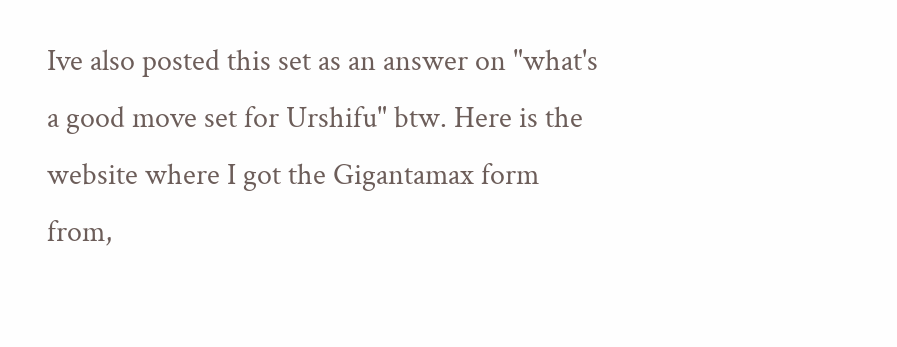Ive also posted this set as an answer on "what's a good move set for Urshifu" btw. Here is the website where I got the Gigantamax form from,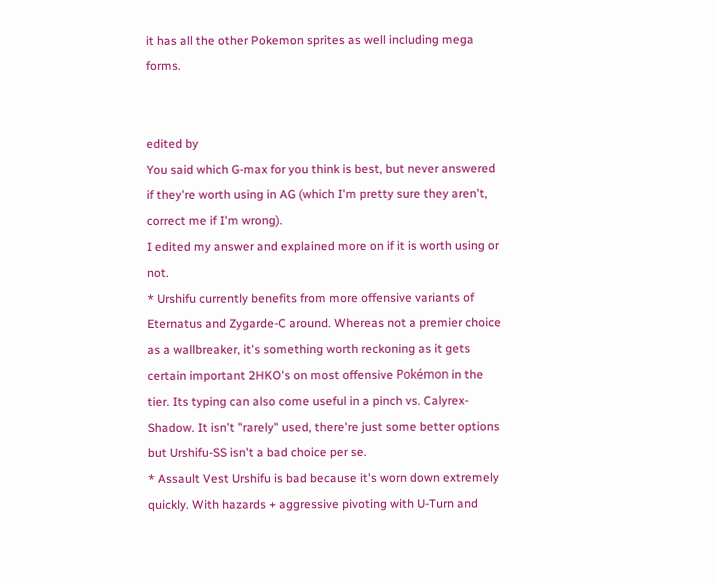it has all the other Pokemon sprites as well including mega forms.


edited by
You said which G-max for you think is best, but never answered if they're worth using in AG (which I'm pretty sure they aren't, correct me if I'm wrong).
I edited my answer and explained more on if it is worth using or not.
* Urshifu currently benefits from more offensive variants of Eternatus and Zygarde-C around. Whereas not a premier choice as a wallbreaker, it's something worth reckoning as it gets certain important 2HKO's on most offensive Pokémon in the tier. Its typing can also come useful in a pinch vs. Calyrex-Shadow. It isn't "rarely" used, there're just some better options but Urshifu-SS isn't a bad choice per se.
* Assault Vest Urshifu is bad because it's worn down extremely quickly. With hazards + aggressive pivoting with U-Turn and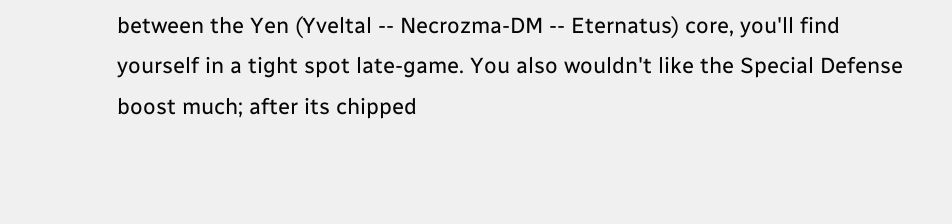between the Yen (Yveltal -- Necrozma-DM -- Eternatus) core, you'll find yourself in a tight spot late-game. You also wouldn't like the Special Defense boost much; after its chipped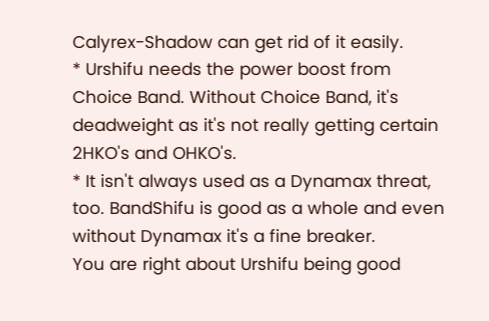Calyrex-Shadow can get rid of it easily.
* Urshifu needs the power boost from Choice Band. Without Choice Band, it's deadweight as it's not really getting certain 2HKO's and OHKO's.
* It isn't always used as a Dynamax threat, too. BandShifu is good as a whole and even without Dynamax it's a fine breaker.
You are right about Urshifu being good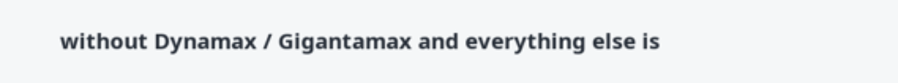without Dynamax / Gigantamax and everything else is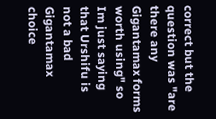correct but the question was "are there any Gigantamax forms worth using" so Im just saying that Urshifu is not a bad Gigantamax choice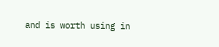and is worth using in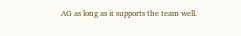AG as long as it supports the team well.